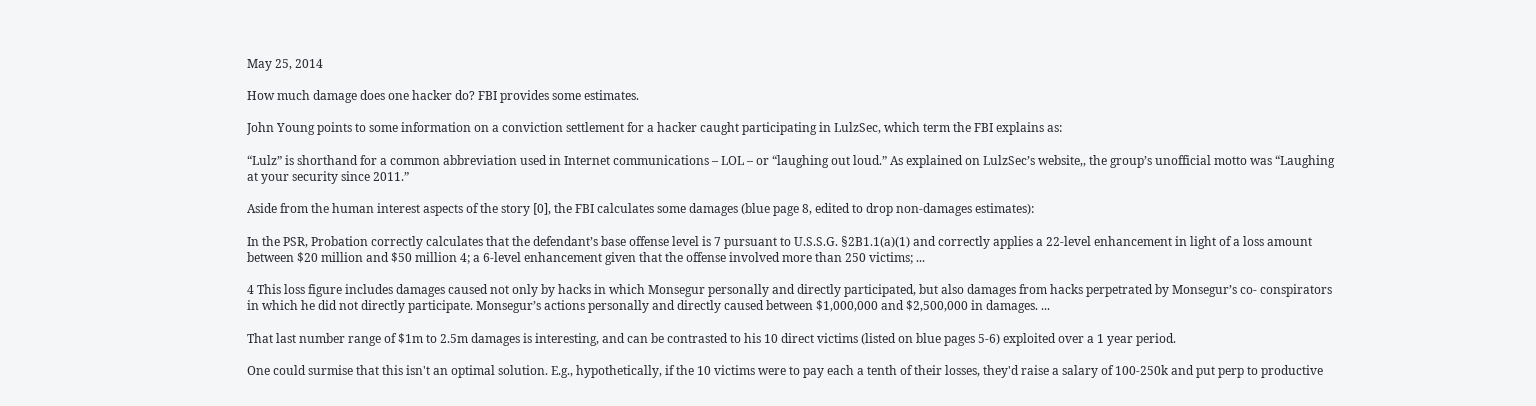May 25, 2014

How much damage does one hacker do? FBI provides some estimates.

John Young points to some information on a conviction settlement for a hacker caught participating in LulzSec, which term the FBI explains as:

“Lulz” is shorthand for a common abbreviation used in Internet communications – LOL – or “laughing out loud.” As explained on LulzSec’s website,, the group’s unofficial motto was “Laughing at your security since 2011.”

Aside from the human interest aspects of the story [0], the FBI calculates some damages (blue page 8, edited to drop non-damages estimates):

In the PSR, Probation correctly calculates that the defendant’s base offense level is 7 pursuant to U.S.S.G. §2B1.1(a)(1) and correctly applies a 22-level enhancement in light of a loss amount between $20 million and $50 million 4; a 6-level enhancement given that the offense involved more than 250 victims; ...

4 This loss figure includes damages caused not only by hacks in which Monsegur personally and directly participated, but also damages from hacks perpetrated by Monsegur’s co- conspirators in which he did not directly participate. Monsegur’s actions personally and directly caused between $1,000,000 and $2,500,000 in damages. ...

That last number range of $1m to 2.5m damages is interesting, and can be contrasted to his 10 direct victims (listed on blue pages 5-6) exploited over a 1 year period.

One could surmise that this isn't an optimal solution. E.g., hypothetically, if the 10 victims were to pay each a tenth of their losses, they'd raise a salary of 100-250k and put perp to productive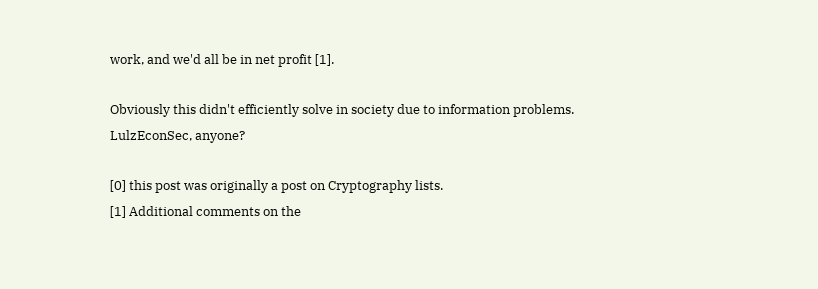work, and we'd all be in net profit [1].

Obviously this didn't efficiently solve in society due to information problems. LulzEconSec, anyone?

[0] this post was originally a post on Cryptography lists.
[1] Additional comments on the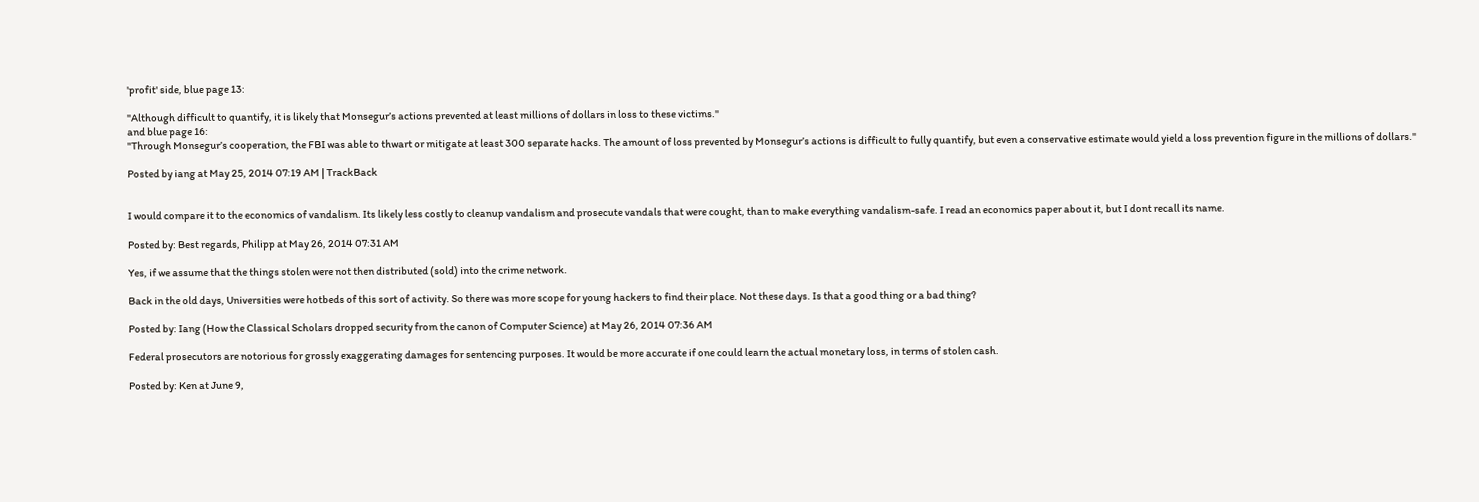'profit' side, blue page 13:

"Although difficult to quantify, it is likely that Monsegur’s actions prevented at least millions of dollars in loss to these victims."
and blue page 16:
"Through Monsegur’s cooperation, the FBI was able to thwart or mitigate at least 300 separate hacks. The amount of loss prevented by Monsegur’s actions is difficult to fully quantify, but even a conservative estimate would yield a loss prevention figure in the millions of dollars."

Posted by iang at May 25, 2014 07:19 AM | TrackBack


I would compare it to the economics of vandalism. Its likely less costly to cleanup vandalism and prosecute vandals that were cought, than to make everything vandalism-safe. I read an economics paper about it, but I dont recall its name.

Posted by: Best regards, Philipp at May 26, 2014 07:31 AM

Yes, if we assume that the things stolen were not then distributed (sold) into the crime network.

Back in the old days, Universities were hotbeds of this sort of activity. So there was more scope for young hackers to find their place. Not these days. Is that a good thing or a bad thing?

Posted by: Iang (How the Classical Scholars dropped security from the canon of Computer Science) at May 26, 2014 07:36 AM

Federal prosecutors are notorious for grossly exaggerating damages for sentencing purposes. It would be more accurate if one could learn the actual monetary loss, in terms of stolen cash.

Posted by: Ken at June 9,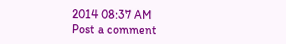2014 08:37 AM
Post a comment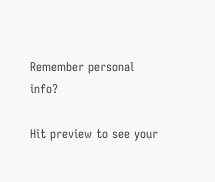Remember personal info?

Hit preview to see your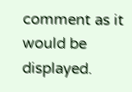comment as it would be displayed.